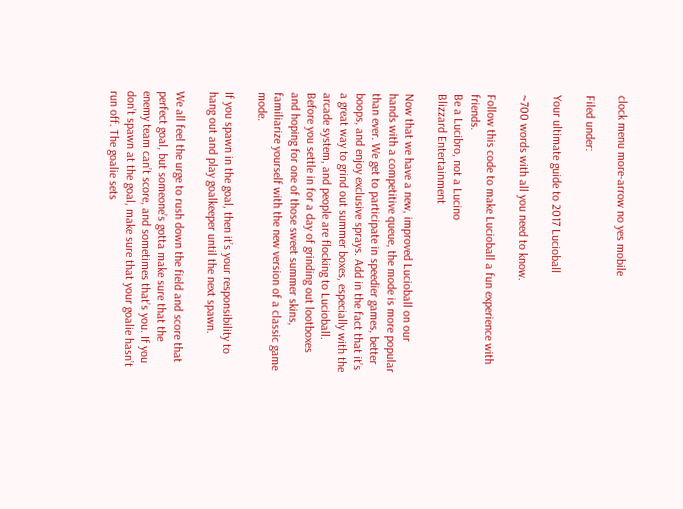clock menu more-arrow no yes mobile

Filed under:

Your ultimate guide to 2017 Lucioball

~700 words with all you need to know.

Follow this code to make Lucioball a fun experience with friends.
Be a Lucibro, not a Lucino
Blizzard Entertainment

Now that we have a new, improved Lucioball on our hands with a competitive queue, the mode is more popular than ever. We get to participate in speedier games, better boops, and enjoy exclusive sprays. Add in the fact that it’s a great way to grind out summer boxes, especially with the arcade system, and people are flocking to Lucioball. Before you settle in for a day of grinding out lootboxes and hoping for one of those sweet summer skins, familiarize yourself with the new version of a classic game mode.

If you spawn in the goal, then it’s your responsibility to hang out and play goalkeeper until the next spawn.

We all feel the urge to rush down the field and score that perfect goal, but someone’s gotta make sure that the enemy team can’t score, and sometimes that’s you. If you don’t spawn at the goal, make sure that your goalie hasn’t run off. The goalie sets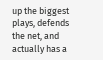up the biggest plays, defends the net, and actually has a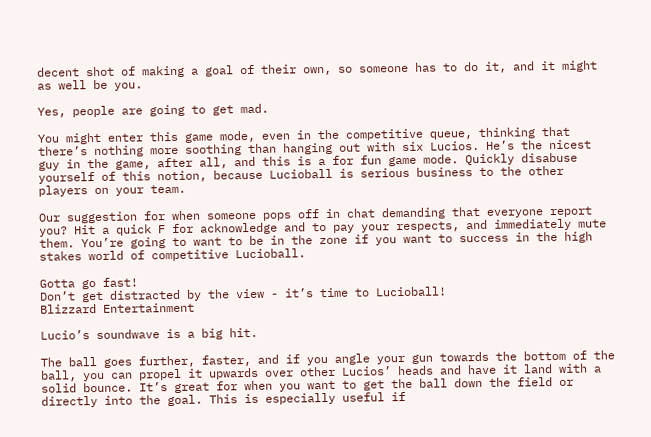decent shot of making a goal of their own, so someone has to do it, and it might as well be you.

Yes, people are going to get mad.

You might enter this game mode, even in the competitive queue, thinking that there’s nothing more soothing than hanging out with six Lucios. He’s the nicest guy in the game, after all, and this is a for fun game mode. Quickly disabuse yourself of this notion, because Lucioball is serious business to the other players on your team.

Our suggestion for when someone pops off in chat demanding that everyone report you? Hit a quick F for acknowledge and to pay your respects, and immediately mute them. You’re going to want to be in the zone if you want to success in the high stakes world of competitive Lucioball.

Gotta go fast!
Don’t get distracted by the view - it’s time to Lucioball!
Blizzard Entertainment

Lucio’s soundwave is a big hit.

The ball goes further, faster, and if you angle your gun towards the bottom of the ball, you can propel it upwards over other Lucios’ heads and have it land with a solid bounce. It’s great for when you want to get the ball down the field or directly into the goal. This is especially useful if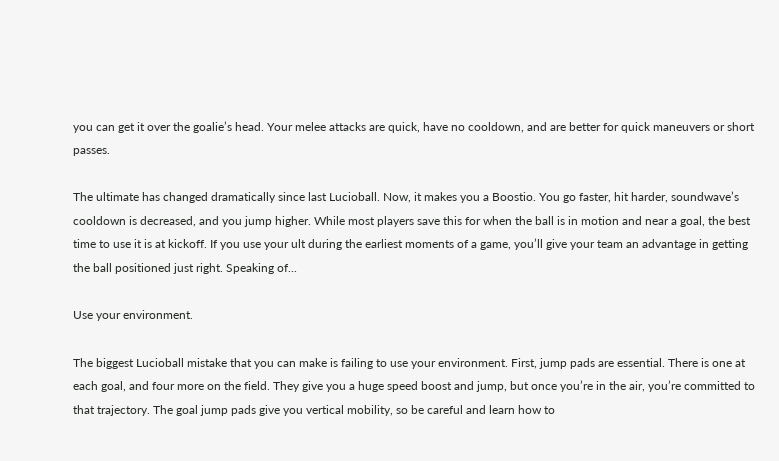you can get it over the goalie’s head. Your melee attacks are quick, have no cooldown, and are better for quick maneuvers or short passes.

The ultimate has changed dramatically since last Lucioball. Now, it makes you a Boostio. You go faster, hit harder, soundwave’s cooldown is decreased, and you jump higher. While most players save this for when the ball is in motion and near a goal, the best time to use it is at kickoff. If you use your ult during the earliest moments of a game, you’ll give your team an advantage in getting the ball positioned just right. Speaking of...

Use your environment.

The biggest Lucioball mistake that you can make is failing to use your environment. First, jump pads are essential. There is one at each goal, and four more on the field. They give you a huge speed boost and jump, but once you’re in the air, you’re committed to that trajectory. The goal jump pads give you vertical mobility, so be careful and learn how to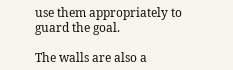use them appropriately to guard the goal.

The walls are also a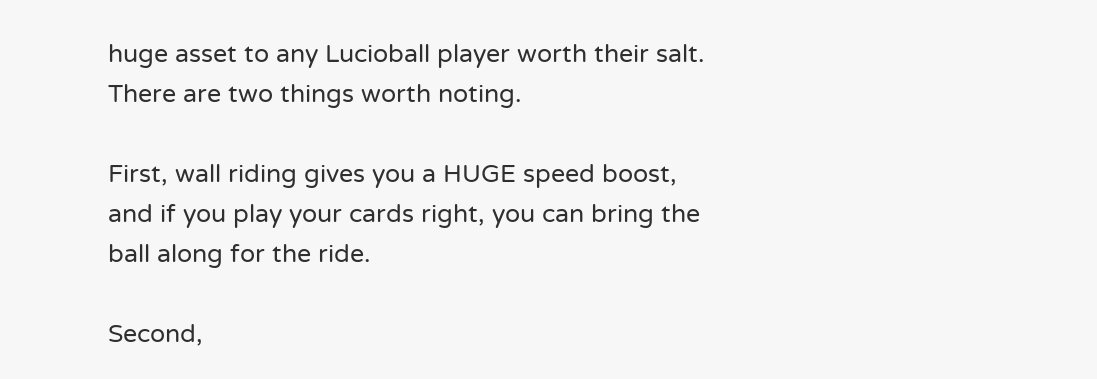huge asset to any Lucioball player worth their salt. There are two things worth noting.

First, wall riding gives you a HUGE speed boost, and if you play your cards right, you can bring the ball along for the ride.

Second,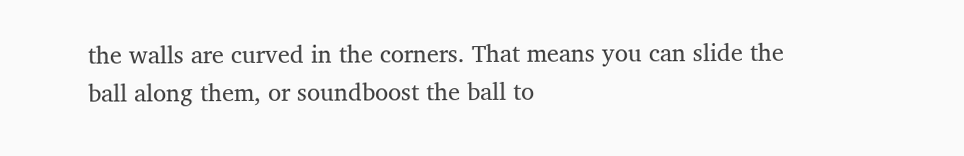the walls are curved in the corners. That means you can slide the ball along them, or soundboost the ball to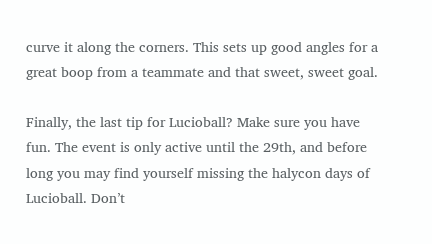curve it along the corners. This sets up good angles for a great boop from a teammate and that sweet, sweet goal.

Finally, the last tip for Lucioball? Make sure you have fun. The event is only active until the 29th, and before long you may find yourself missing the halycon days of Lucioball. Don’t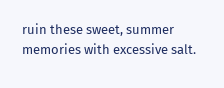ruin these sweet, summer memories with excessive salt.